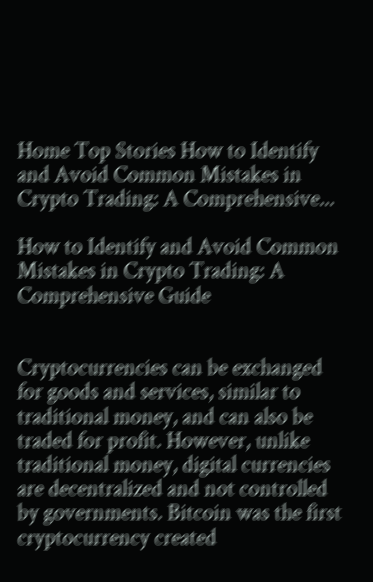Home Top Stories How to Identify and Avoid Common Mistakes in Crypto Trading: A Comprehensive...

How to Identify and Avoid Common Mistakes in Crypto Trading: A Comprehensive Guide


Cryptocurrencies can be exchanged for goods and services, similar to traditional money, and can also be traded for profit. However, unlike traditional money, digital currencies are decentralized and not controlled by governments. Bitcoin was the first cryptocurrency created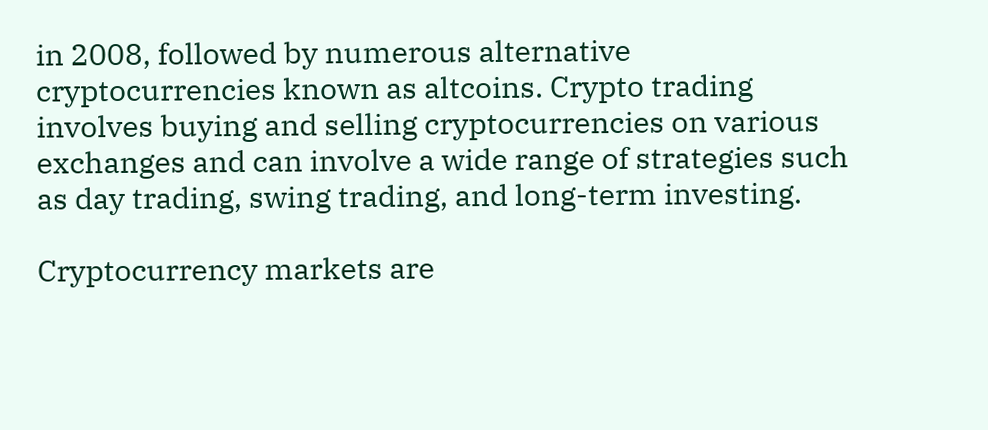in 2008, followed by numerous alternative cryptocurrencies known as altcoins. Crypto trading involves buying and selling cryptocurrencies on various exchanges and can involve a wide range of strategies such as day trading, swing trading, and long-term investing.

Cryptocurrency markets are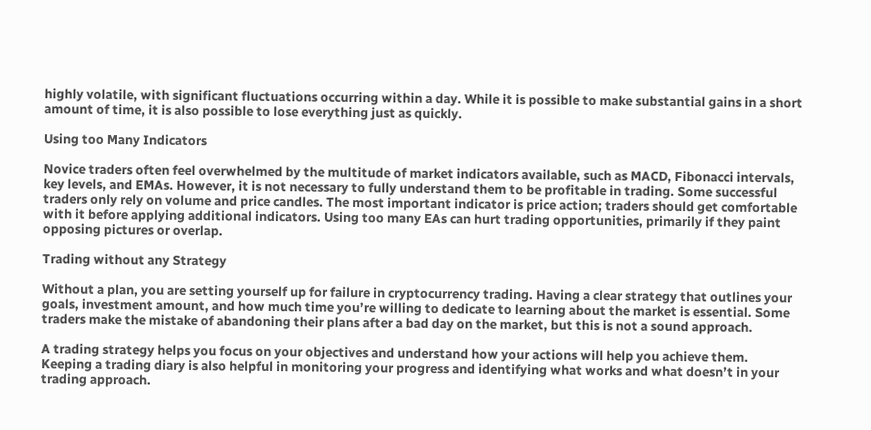highly volatile, with significant fluctuations occurring within a day. While it is possible to make substantial gains in a short amount of time, it is also possible to lose everything just as quickly.

Using too Many Indicators

Novice traders often feel overwhelmed by the multitude of market indicators available, such as MACD, Fibonacci intervals, key levels, and EMAs. However, it is not necessary to fully understand them to be profitable in trading. Some successful traders only rely on volume and price candles. The most important indicator is price action; traders should get comfortable with it before applying additional indicators. Using too many EAs can hurt trading opportunities, primarily if they paint opposing pictures or overlap.

Trading without any Strategy

Without a plan, you are setting yourself up for failure in cryptocurrency trading. Having a clear strategy that outlines your goals, investment amount, and how much time you’re willing to dedicate to learning about the market is essential. Some traders make the mistake of abandoning their plans after a bad day on the market, but this is not a sound approach.

A trading strategy helps you focus on your objectives and understand how your actions will help you achieve them. Keeping a trading diary is also helpful in monitoring your progress and identifying what works and what doesn’t in your trading approach.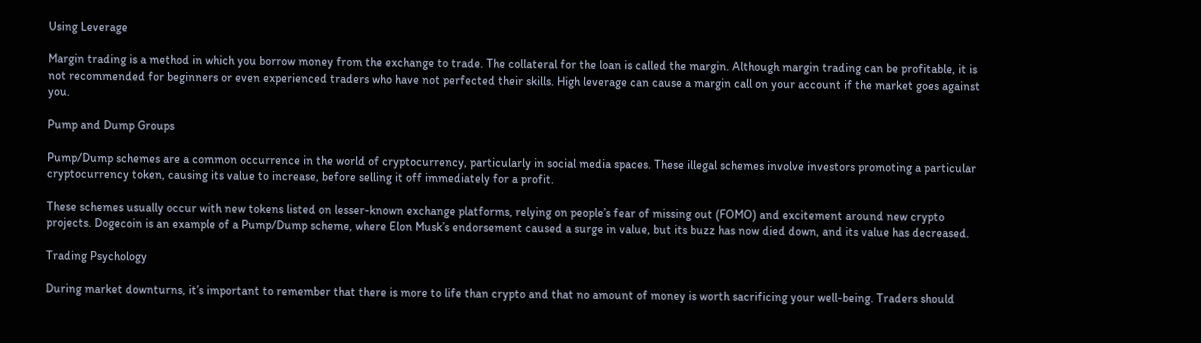Using Leverage

Margin trading is a method in which you borrow money from the exchange to trade. The collateral for the loan is called the margin. Although margin trading can be profitable, it is not recommended for beginners or even experienced traders who have not perfected their skills. High leverage can cause a margin call on your account if the market goes against you.

Pump and Dump Groups

Pump/Dump schemes are a common occurrence in the world of cryptocurrency, particularly in social media spaces. These illegal schemes involve investors promoting a particular cryptocurrency token, causing its value to increase, before selling it off immediately for a profit.

These schemes usually occur with new tokens listed on lesser-known exchange platforms, relying on people’s fear of missing out (FOMO) and excitement around new crypto projects. Dogecoin is an example of a Pump/Dump scheme, where Elon Musk’s endorsement caused a surge in value, but its buzz has now died down, and its value has decreased.

Trading Psychology

During market downturns, it’s important to remember that there is more to life than crypto and that no amount of money is worth sacrificing your well-being. Traders should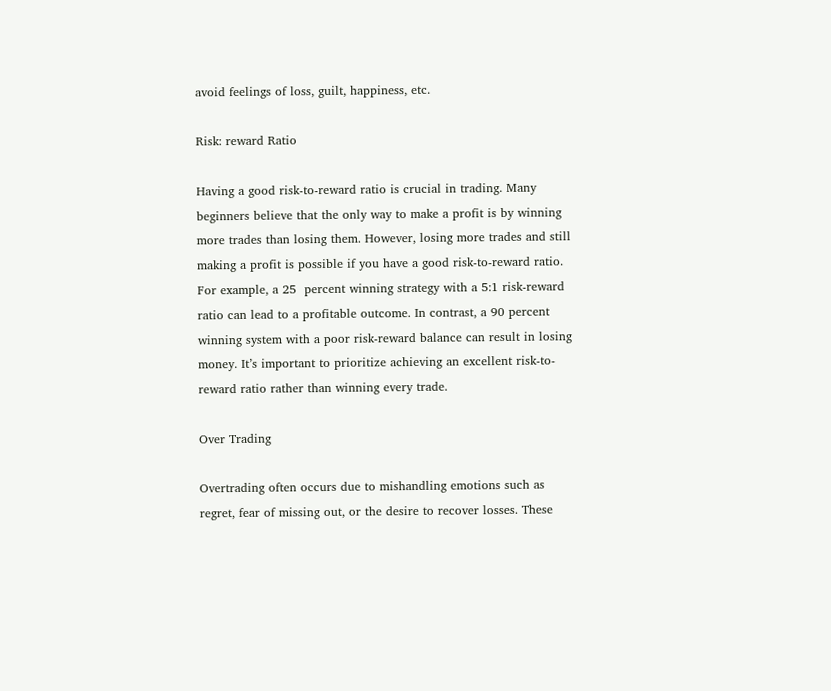avoid feelings of loss, guilt, happiness, etc.

Risk: reward Ratio

Having a good risk-to-reward ratio is crucial in trading. Many beginners believe that the only way to make a profit is by winning more trades than losing them. However, losing more trades and still making a profit is possible if you have a good risk-to-reward ratio. For example, a 25  percent winning strategy with a 5:1 risk-reward ratio can lead to a profitable outcome. In contrast, a 90 percent winning system with a poor risk-reward balance can result in losing money. It’s important to prioritize achieving an excellent risk-to-reward ratio rather than winning every trade.

Over Trading

Overtrading often occurs due to mishandling emotions such as regret, fear of missing out, or the desire to recover losses. These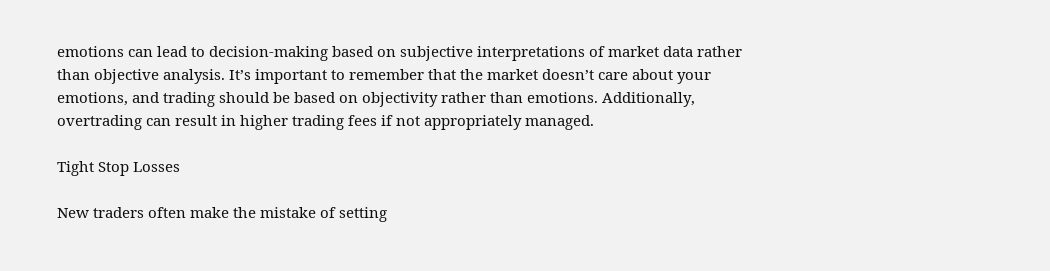emotions can lead to decision-making based on subjective interpretations of market data rather than objective analysis. It’s important to remember that the market doesn’t care about your emotions, and trading should be based on objectivity rather than emotions. Additionally, overtrading can result in higher trading fees if not appropriately managed.

Tight Stop Losses

New traders often make the mistake of setting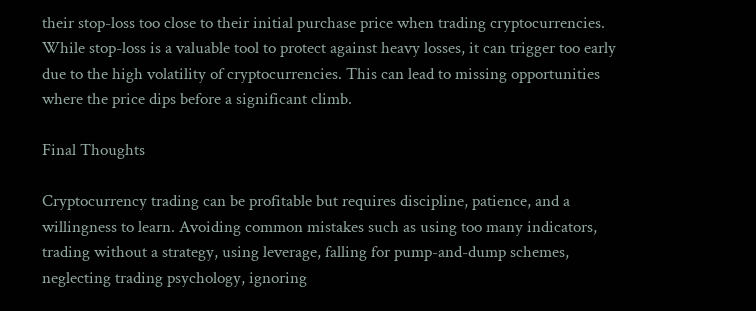their stop-loss too close to their initial purchase price when trading cryptocurrencies. While stop-loss is a valuable tool to protect against heavy losses, it can trigger too early due to the high volatility of cryptocurrencies. This can lead to missing opportunities where the price dips before a significant climb.

Final Thoughts

Cryptocurrency trading can be profitable but requires discipline, patience, and a willingness to learn. Avoiding common mistakes such as using too many indicators, trading without a strategy, using leverage, falling for pump-and-dump schemes, neglecting trading psychology, ignoring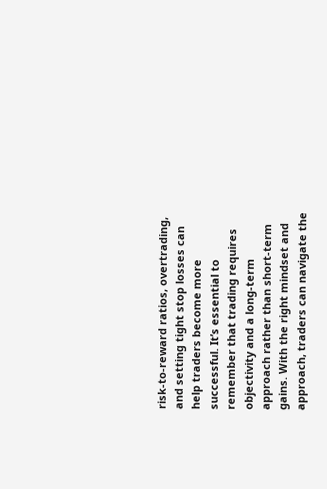risk-to-reward ratios, overtrading, and setting tight stop losses can help traders become more successful. It’s essential to remember that trading requires objectivity and a long-term approach rather than short-term gains. With the right mindset and approach, traders can navigate the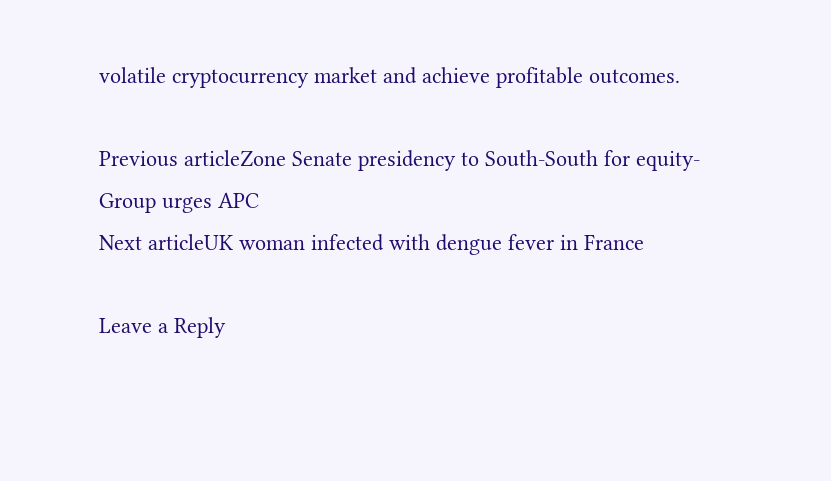volatile cryptocurrency market and achieve profitable outcomes.

Previous articleZone Senate presidency to South-South for equity-Group urges APC
Next articleUK woman infected with dengue fever in France

Leave a Reply